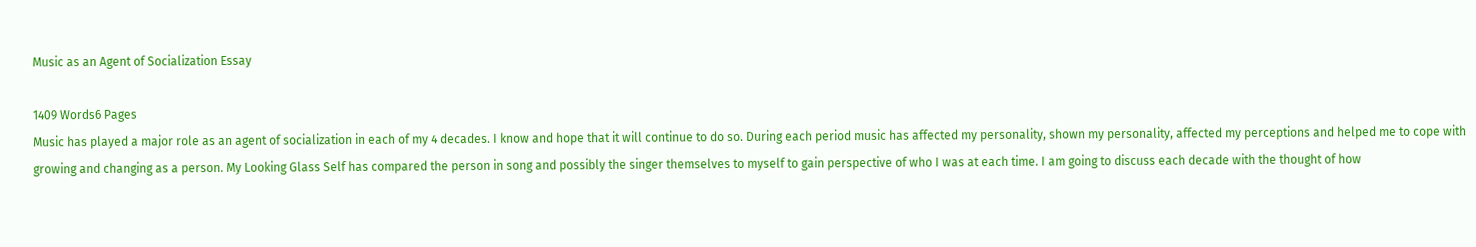Music as an Agent of Socialization Essay

1409 Words6 Pages
Music has played a major role as an agent of socialization in each of my 4 decades. I know and hope that it will continue to do so. During each period music has affected my personality, shown my personality, affected my perceptions and helped me to cope with growing and changing as a person. My Looking Glass Self has compared the person in song and possibly the singer themselves to myself to gain perspective of who I was at each time. I am going to discuss each decade with the thought of how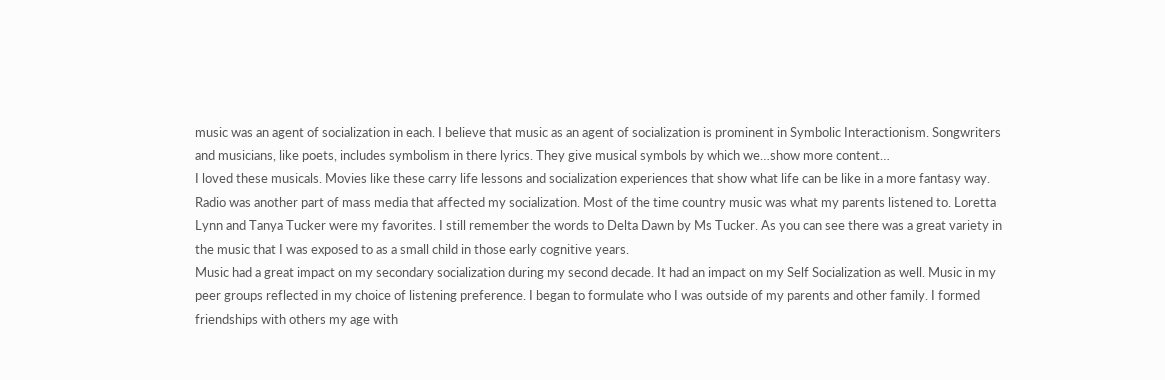music was an agent of socialization in each. I believe that music as an agent of socialization is prominent in Symbolic Interactionism. Songwriters and musicians, like poets, includes symbolism in there lyrics. They give musical symbols by which we…show more content…
I loved these musicals. Movies like these carry life lessons and socialization experiences that show what life can be like in a more fantasy way. Radio was another part of mass media that affected my socialization. Most of the time country music was what my parents listened to. Loretta Lynn and Tanya Tucker were my favorites. I still remember the words to Delta Dawn by Ms Tucker. As you can see there was a great variety in the music that I was exposed to as a small child in those early cognitive years.
Music had a great impact on my secondary socialization during my second decade. It had an impact on my Self Socialization as well. Music in my peer groups reflected in my choice of listening preference. I began to formulate who I was outside of my parents and other family. I formed friendships with others my age with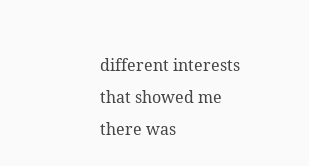different interests that showed me there was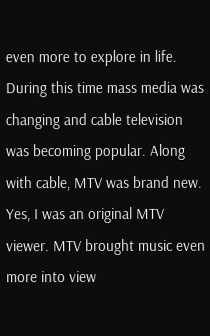even more to explore in life. During this time mass media was changing and cable television was becoming popular. Along with cable, MTV was brand new. Yes, I was an original MTV viewer. MTV brought music even more into view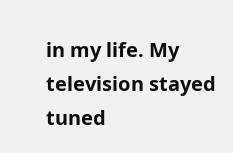in my life. My television stayed tuned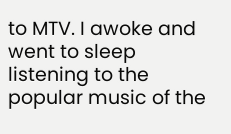to MTV. I awoke and went to sleep listening to the popular music of the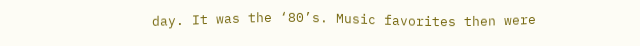day. It was the ‘80’s. Music favorites then were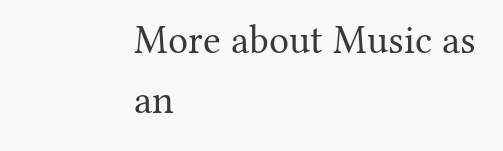More about Music as an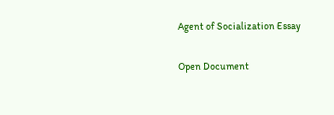Agent of Socialization Essay

Open Document